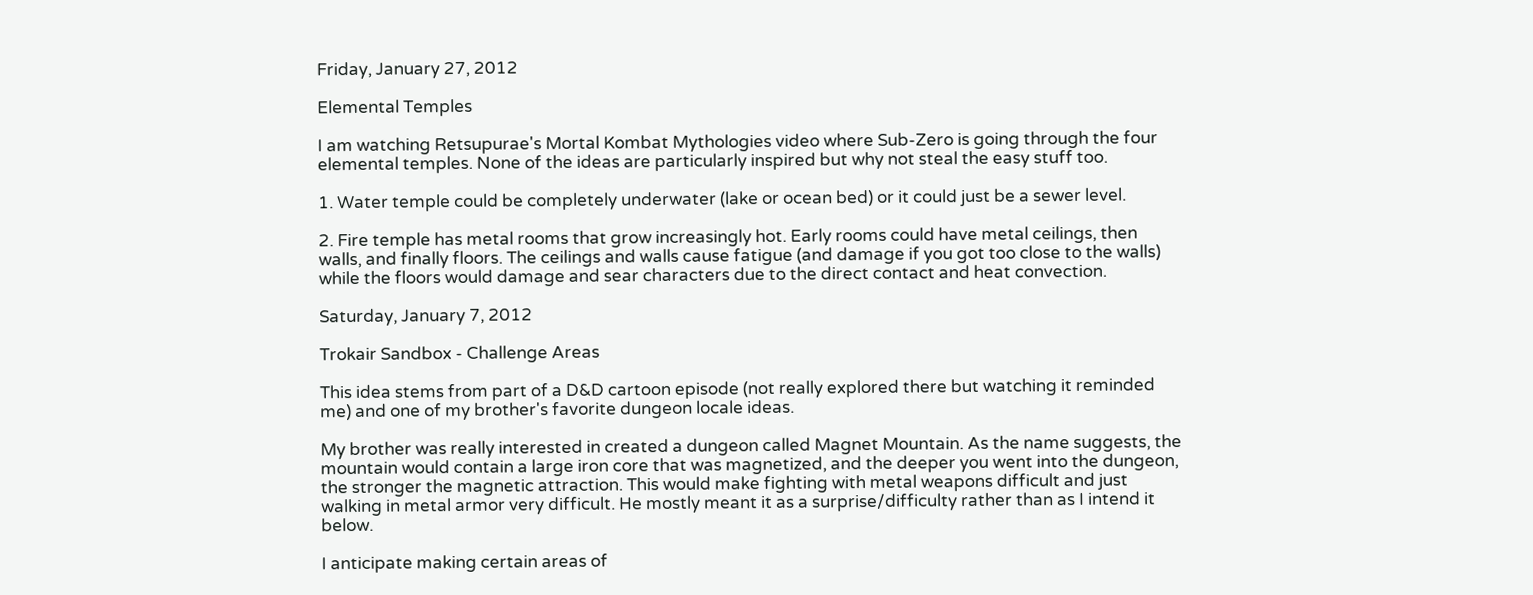Friday, January 27, 2012

Elemental Temples

I am watching Retsupurae's Mortal Kombat Mythologies video where Sub-Zero is going through the four elemental temples. None of the ideas are particularly inspired but why not steal the easy stuff too.

1. Water temple could be completely underwater (lake or ocean bed) or it could just be a sewer level.

2. Fire temple has metal rooms that grow increasingly hot. Early rooms could have metal ceilings, then walls, and finally floors. The ceilings and walls cause fatigue (and damage if you got too close to the walls) while the floors would damage and sear characters due to the direct contact and heat convection.

Saturday, January 7, 2012

Trokair Sandbox - Challenge Areas

This idea stems from part of a D&D cartoon episode (not really explored there but watching it reminded me) and one of my brother's favorite dungeon locale ideas.

My brother was really interested in created a dungeon called Magnet Mountain. As the name suggests, the mountain would contain a large iron core that was magnetized, and the deeper you went into the dungeon, the stronger the magnetic attraction. This would make fighting with metal weapons difficult and just walking in metal armor very difficult. He mostly meant it as a surprise/difficulty rather than as I intend it below.

I anticipate making certain areas of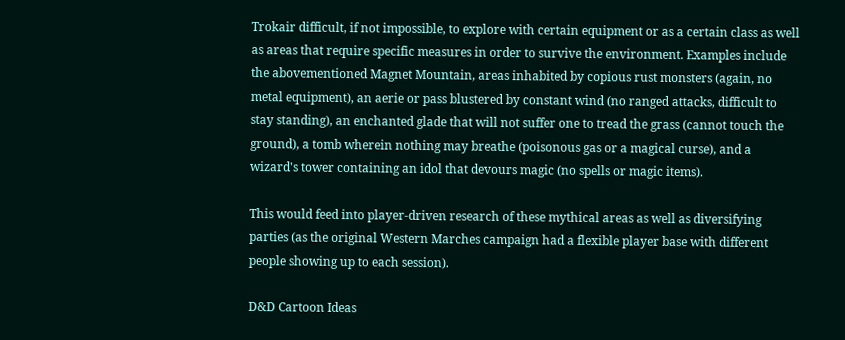Trokair difficult, if not impossible, to explore with certain equipment or as a certain class as well as areas that require specific measures in order to survive the environment. Examples include the abovementioned Magnet Mountain, areas inhabited by copious rust monsters (again, no metal equipment), an aerie or pass blustered by constant wind (no ranged attacks, difficult to stay standing), an enchanted glade that will not suffer one to tread the grass (cannot touch the ground), a tomb wherein nothing may breathe (poisonous gas or a magical curse), and a wizard's tower containing an idol that devours magic (no spells or magic items).

This would feed into player-driven research of these mythical areas as well as diversifying parties (as the original Western Marches campaign had a flexible player base with different people showing up to each session).

D&D Cartoon Ideas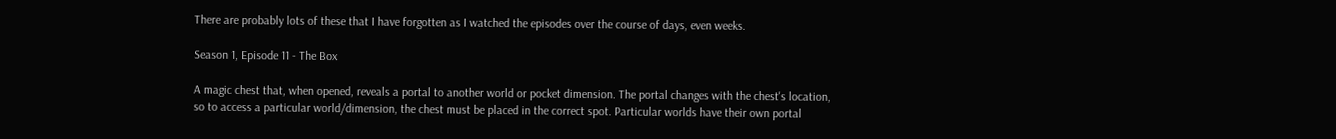There are probably lots of these that I have forgotten as I watched the episodes over the course of days, even weeks.

Season 1, Episode 11 - The Box

A magic chest that, when opened, reveals a portal to another world or pocket dimension. The portal changes with the chest's location, so to access a particular world/dimension, the chest must be placed in the correct spot. Particular worlds have their own portal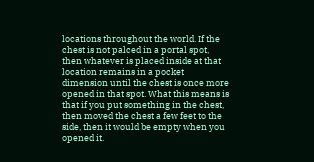locations throughout the world. If the chest is not palced in a portal spot, then whatever is placed inside at that location remains in a pocket dimension until the chest is once more opened in that spot. What this means is that if you put something in the chest, then moved the chest a few feet to the side, then it would be empty when you opened it.